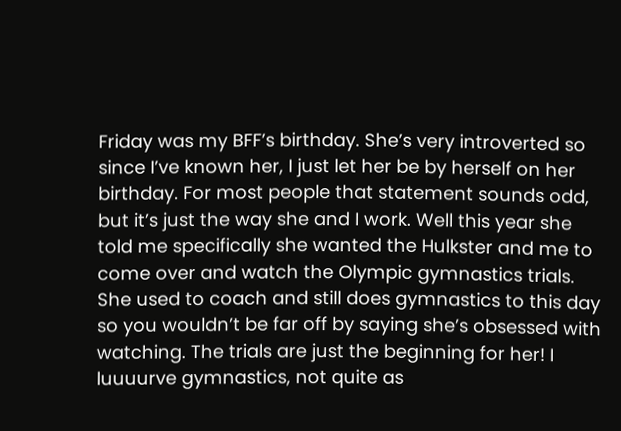Friday was my BFF’s birthday. She’s very introverted so since I’ve known her, I just let her be by herself on her birthday. For most people that statement sounds odd, but it’s just the way she and I work. Well this year she told me specifically she wanted the Hulkster and me to come over and watch the Olympic gymnastics trials. She used to coach and still does gymnastics to this day so you wouldn’t be far off by saying she’s obsessed with watching. The trials are just the beginning for her! I luuuurve gymnastics, not quite as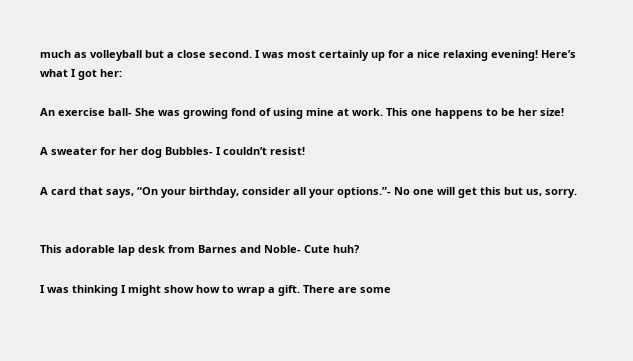much as volleyball but a close second. I was most certainly up for a nice relaxing evening! Here’s what I got her:

An exercise ball- She was growing fond of using mine at work. This one happens to be her size!

A sweater for her dog Bubbles- I couldn’t resist!

A card that says, “On your birthday, consider all your options.”- No one will get this but us, sorry.


This adorable lap desk from Barnes and Noble- Cute huh?

I was thinking I might show how to wrap a gift. There are some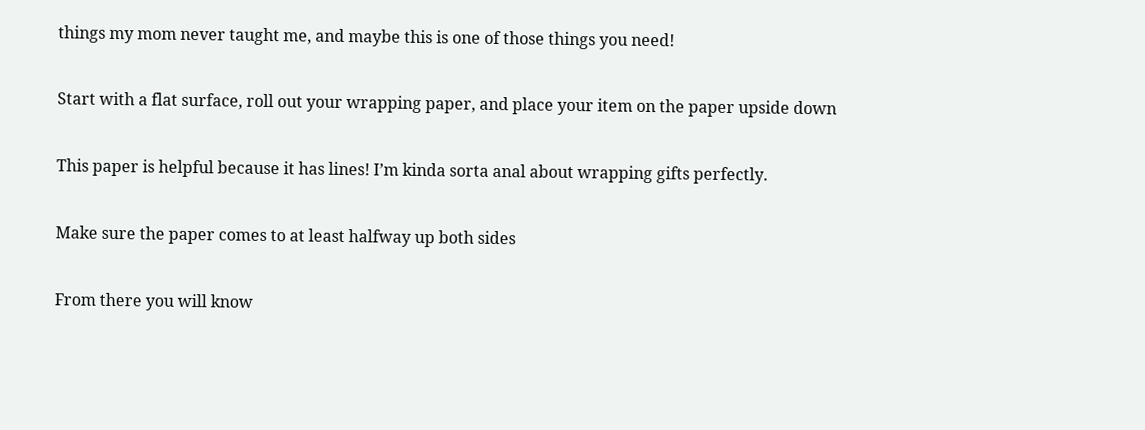things my mom never taught me, and maybe this is one of those things you need!

Start with a flat surface, roll out your wrapping paper, and place your item on the paper upside down

This paper is helpful because it has lines! I’m kinda sorta anal about wrapping gifts perfectly.

Make sure the paper comes to at least halfway up both sides

From there you will know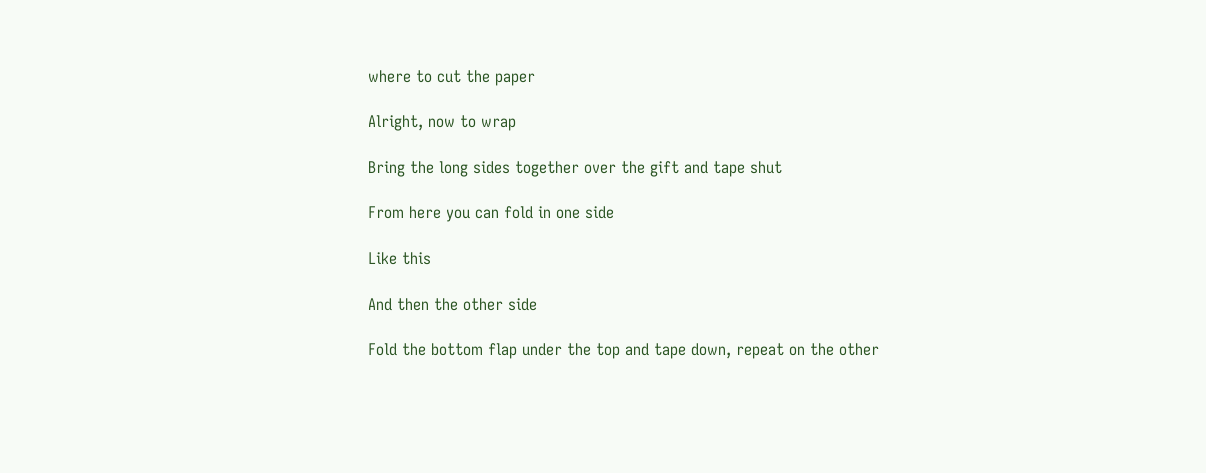where to cut the paper

Alright, now to wrap

Bring the long sides together over the gift and tape shut

From here you can fold in one side

Like this

And then the other side

Fold the bottom flap under the top and tape down, repeat on the other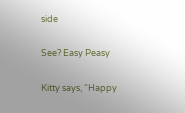side

See? Easy Peasy

Kitty says, “Happy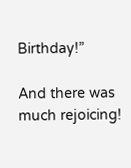Birthday!”

And there was much rejoicing!